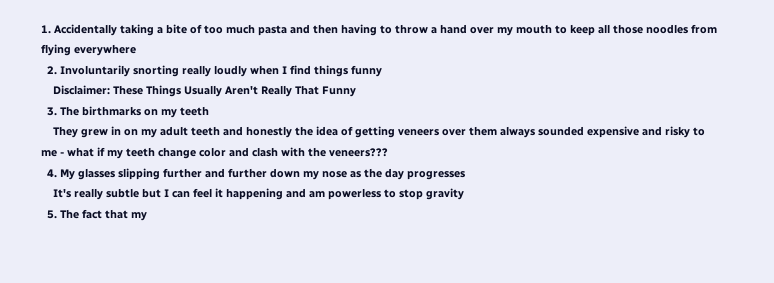1. Accidentally taking a bite of too much pasta and then having to throw a hand over my mouth to keep all those noodles from flying everywhere
  2. Involuntarily snorting really loudly when I find things funny
    Disclaimer: These Things Usually Aren't Really That Funny
  3. The birthmarks on my teeth
    They grew in on my adult teeth and honestly the idea of getting veneers over them always sounded expensive and risky to me - what if my teeth change color and clash with the veneers???
  4. My glasses slipping further and further down my nose as the day progresses
    It's really subtle but I can feel it happening and am powerless to stop gravity
  5. The fact that my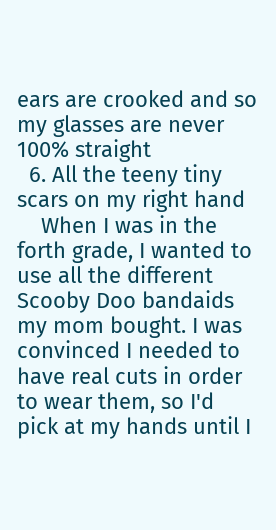ears are crooked and so my glasses are never 100% straight
  6. All the teeny tiny scars on my right hand
    When I was in the forth grade, I wanted to use all the different Scooby Doo bandaids my mom bought. I was convinced I needed to have real cuts in order to wear them, so I'd pick at my hands until I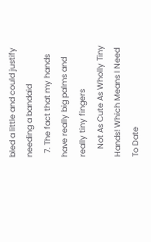bled a little and could justify needing a bandaid
  7. The fact that my hands have really big palms and really tiny fingers
    Not As Cute As Wholly Tiny Hands! Which Means I Need To Date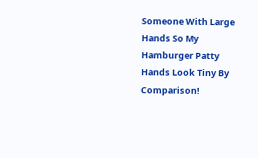Someone With Large Hands So My Hamburger Patty Hands Look Tiny By Comparison!